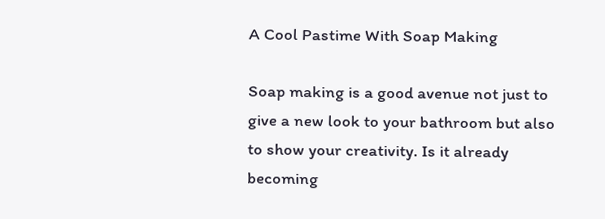A Cool Pastime With Soap Making

Soap making is a good avenue not just to give a new look to your bathroom but also to show your creativity. Is it already becoming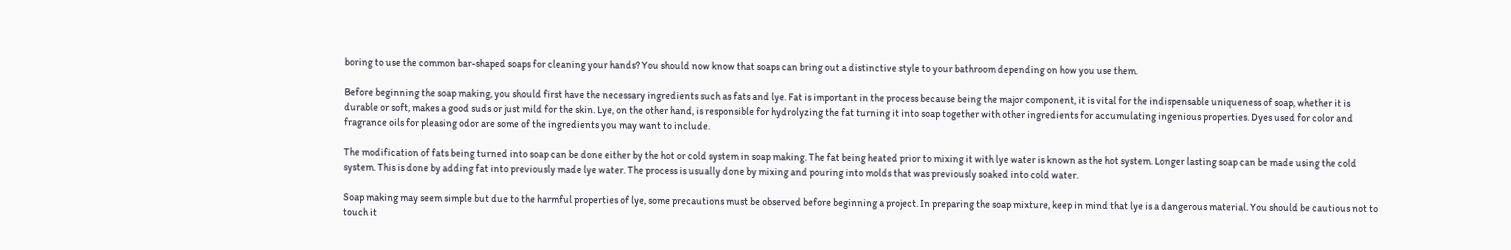boring to use the common bar-shaped soaps for cleaning your hands? You should now know that soaps can bring out a distinctive style to your bathroom depending on how you use them.

Before beginning the soap making, you should first have the necessary ingredients such as fats and lye. Fat is important in the process because being the major component, it is vital for the indispensable uniqueness of soap, whether it is durable or soft, makes a good suds or just mild for the skin. Lye, on the other hand, is responsible for hydrolyzing the fat turning it into soap together with other ingredients for accumulating ingenious properties. Dyes used for color and fragrance oils for pleasing odor are some of the ingredients you may want to include.

The modification of fats being turned into soap can be done either by the hot or cold system in soap making. The fat being heated prior to mixing it with lye water is known as the hot system. Longer lasting soap can be made using the cold system. This is done by adding fat into previously made lye water. The process is usually done by mixing and pouring into molds that was previously soaked into cold water.

Soap making may seem simple but due to the harmful properties of lye, some precautions must be observed before beginning a project. In preparing the soap mixture, keep in mind that lye is a dangerous material. You should be cautious not to touch it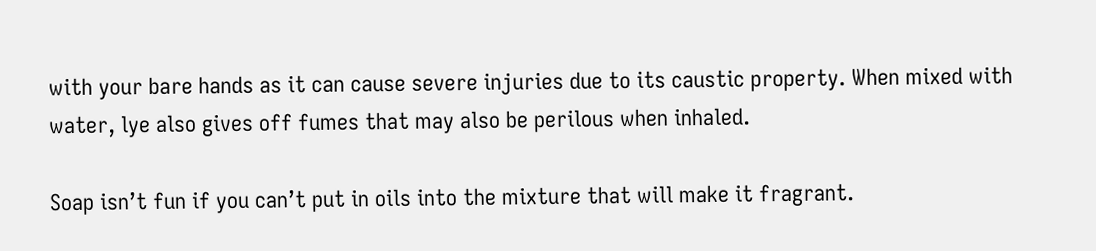with your bare hands as it can cause severe injuries due to its caustic property. When mixed with water, lye also gives off fumes that may also be perilous when inhaled.

Soap isn’t fun if you can’t put in oils into the mixture that will make it fragrant.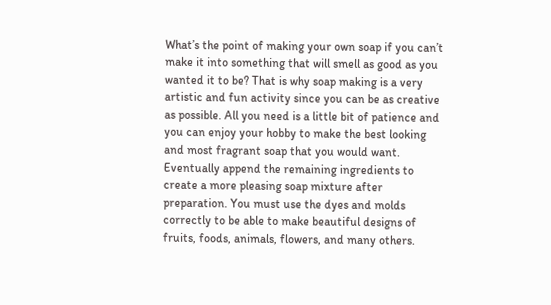What’s the point of making your own soap if you can’t make it into something that will smell as good as you wanted it to be? That is why soap making is a very artistic and fun activity since you can be as creative as possible. All you need is a little bit of patience and you can enjoy your hobby to make the best looking and most fragrant soap that you would want. Eventually append the remaining ingredients to create a more pleasing soap mixture after preparation. You must use the dyes and molds correctly to be able to make beautiful designs of fruits, foods, animals, flowers, and many others.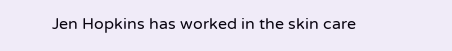Jen Hopkins has worked in the skin care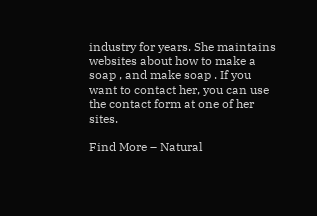industry for years. She maintains websites about how to make a soap , and make soap . If you want to contact her, you can use the contact form at one of her sites.

Find More – Natural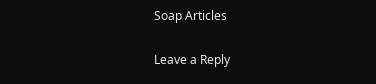Soap Articles

Leave a Reply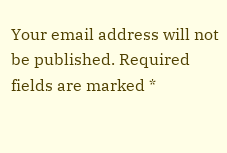Your email address will not be published. Required fields are marked *